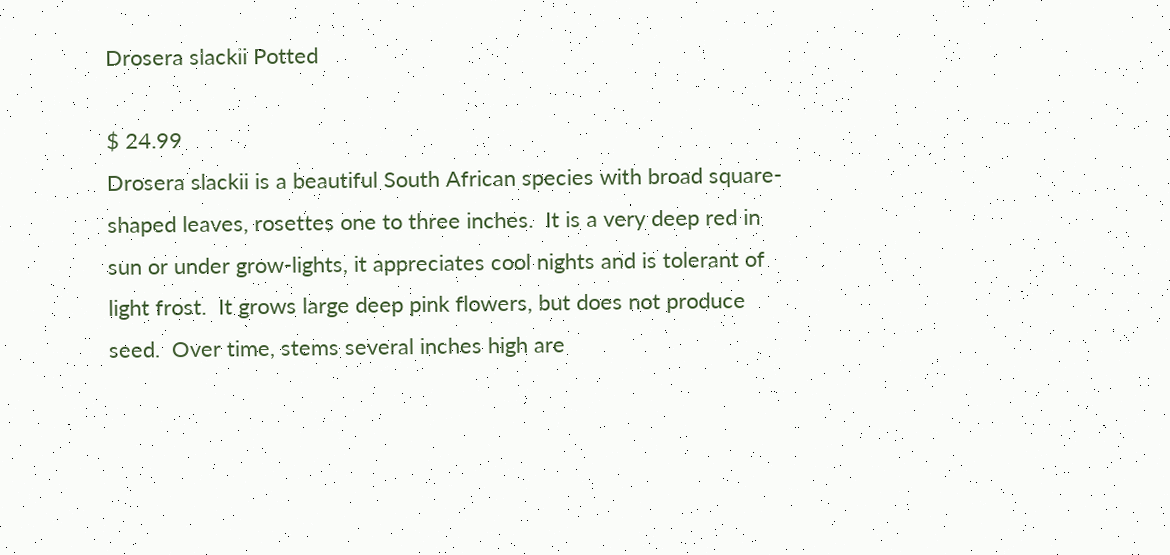Drosera slackii Potted

$ 24.99
Drosera slackii is a beautiful South African species with broad square-shaped leaves, rosettes one to three inches.  It is a very deep red in sun or under grow-lights, it appreciates cool nights and is tolerant of light frost.  It grows large deep pink flowers, but does not produce seed.  Over time, stems several inches high are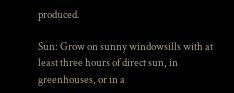produced.

Sun: Grow on sunny windowsills with at least three hours of direct sun, in greenhouses, or in a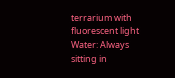terrarium with fluorescent light
Water: Always sitting in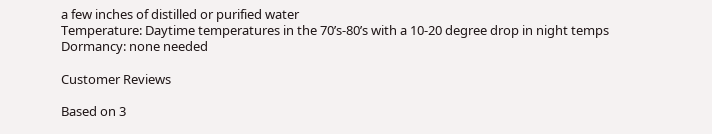a few inches of distilled or purified water
Temperature: Daytime temperatures in the 70’s-80’s with a 10-20 degree drop in night temps
Dormancy: none needed

Customer Reviews

Based on 3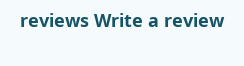reviews Write a review